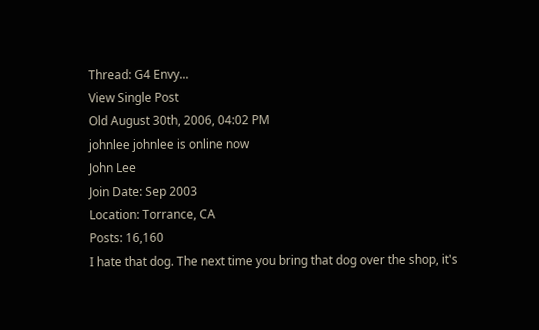Thread: G4 Envy...
View Single Post
Old August 30th, 2006, 04:02 PM
johnlee johnlee is online now
John Lee
Join Date: Sep 2003
Location: Torrance, CA
Posts: 16,160
I hate that dog. The next time you bring that dog over the shop, it's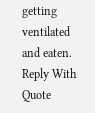getting ventilated and eaten.
Reply With Quote